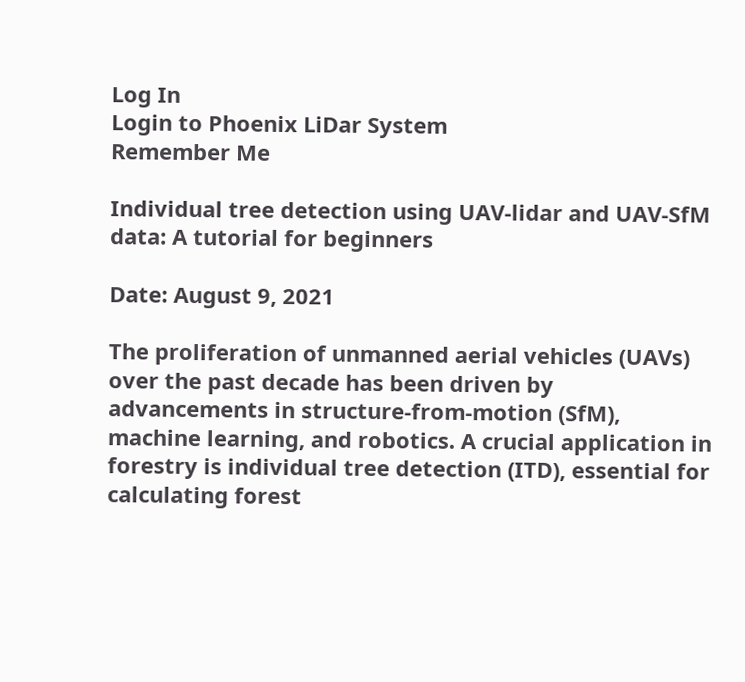Log In
Login to Phoenix LiDar System
Remember Me

Individual tree detection using UAV-lidar and UAV-SfM data: A tutorial for beginners

Date: August 9, 2021

The proliferation of unmanned aerial vehicles (UAVs) over the past decade has been driven by advancements in structure-from-motion (SfM), machine learning, and robotics. A crucial application in forestry is individual tree detection (ITD), essential for calculating forest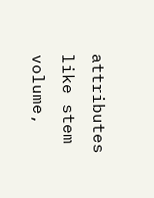attributes like stem volume,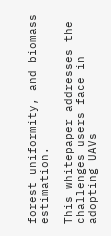forest uniformity, and biomass estimation.

This whitepaper addresses the challenges users face in adopting UAVs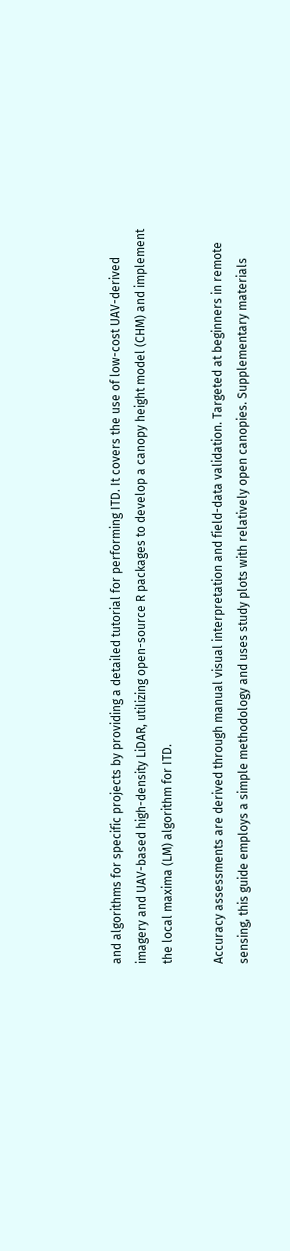and algorithms for specific projects by providing a detailed tutorial for performing ITD. It covers the use of low-cost UAV-derived imagery and UAV-based high-density LiDAR, utilizing open-source R packages to develop a canopy height model (CHM) and implement the local maxima (LM) algorithm for ITD.

Accuracy assessments are derived through manual visual interpretation and field-data validation. Targeted at beginners in remote sensing, this guide employs a simple methodology and uses study plots with relatively open canopies. Supplementary materials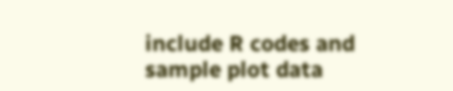include R codes and sample plot data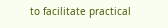to facilitate practical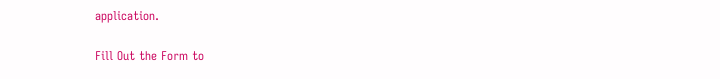application.

Fill Out the Form to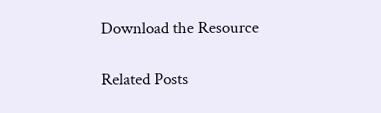Download the Resource

Related Posts